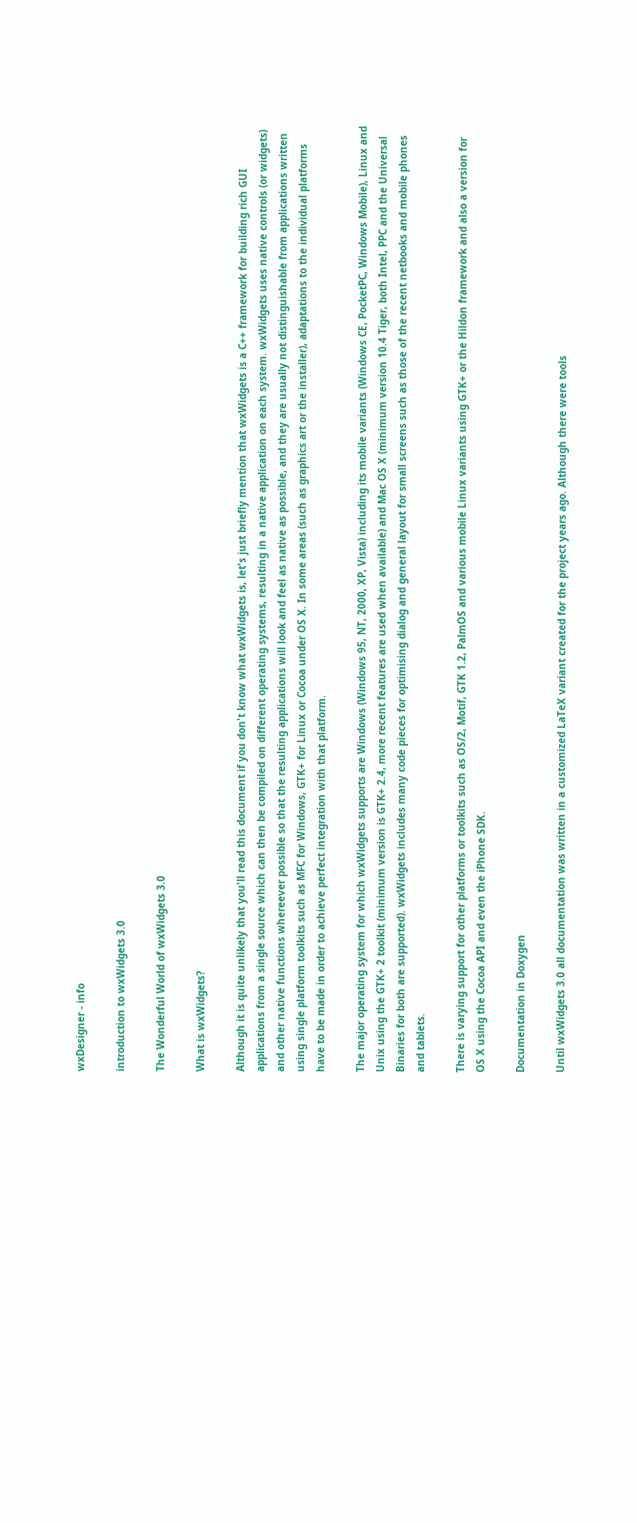wxDesigner - info

introduction to wxWidgets 3.0

The Wonderful World of wxWidgets 3.0

What is wxWidgets?

Although it is quite unlikely that you'll read this document if you don't know what wxWidgets is, let's just briefly mention that wxWidgets is a C++ framework for building rich GUI applications from a single source which can then be compiled on different operating systems, resulting in a native application on each system. wxWidgets uses native controls (or widgets) and other native functions whereever possible so that the resulting applications will look and feel as native as possible, and they are usually not distinguishable from applications written using single platform toolkits such as MFC for Windows, GTK+ for Linux or Cocoa under OS X. In some areas (such as graphics art or the installer), adaptations to the individual platforms have to be made in order to achieve perfect integration with that platform.

The major operating system for which wxWidgets supports are Windows (Windows 95, NT, 2000, XP, Vista) including its mobile variants (Windows CE, PocketPC, Windows Mobile), Linux and Unix using the GTK+ 2 toolkit (minimum version is GTK+ 2.4, more recent features are used when available) and Mac OS X (minimum version 10.4 Tiger, both Intel, PPC and the Universal Binaries for both are supported). wxWidgets includes many code pieces for optimising dialog and general layout for small screens such as those of the recent netbooks and mobile phones and tablets.

There is varying support for other platforms or toolkits such as OS/2, Motif, GTK 1.2, PalmOS and various mobile Linux variants using GTK+ or the Hildon framework and also a version for OS X using the Cocoa API and even the iPhone SDK.

Documentation in Doxygen

Until wxWidgets 3.0 all documentation was written in a customized LaTeX variant created for the project years ago. Although there were tools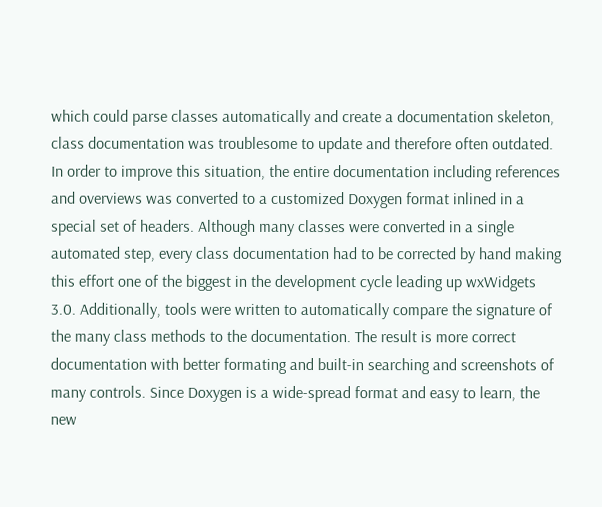which could parse classes automatically and create a documentation skeleton, class documentation was troublesome to update and therefore often outdated. In order to improve this situation, the entire documentation including references and overviews was converted to a customized Doxygen format inlined in a special set of headers. Although many classes were converted in a single automated step, every class documentation had to be corrected by hand making this effort one of the biggest in the development cycle leading up wxWidgets 3.0. Additionally, tools were written to automatically compare the signature of the many class methods to the documentation. The result is more correct documentation with better formating and built-in searching and screenshots of many controls. Since Doxygen is a wide-spread format and easy to learn, the new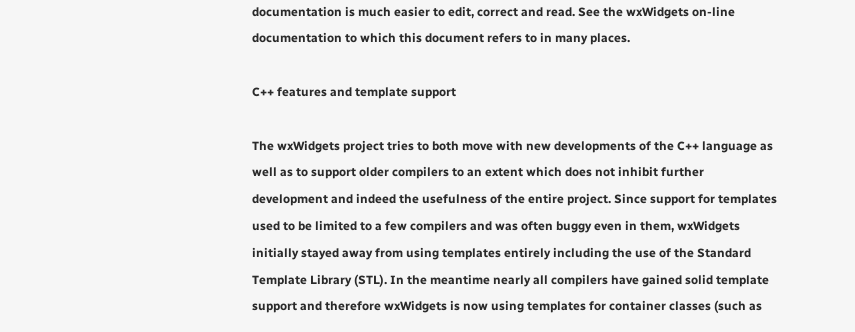documentation is much easier to edit, correct and read. See the wxWidgets on-line documentation to which this document refers to in many places.

C++ features and template support

The wxWidgets project tries to both move with new developments of the C++ language as well as to support older compilers to an extent which does not inhibit further development and indeed the usefulness of the entire project. Since support for templates used to be limited to a few compilers and was often buggy even in them, wxWidgets initially stayed away from using templates entirely including the use of the Standard Template Library (STL). In the meantime nearly all compilers have gained solid template support and therefore wxWidgets is now using templates for container classes (such as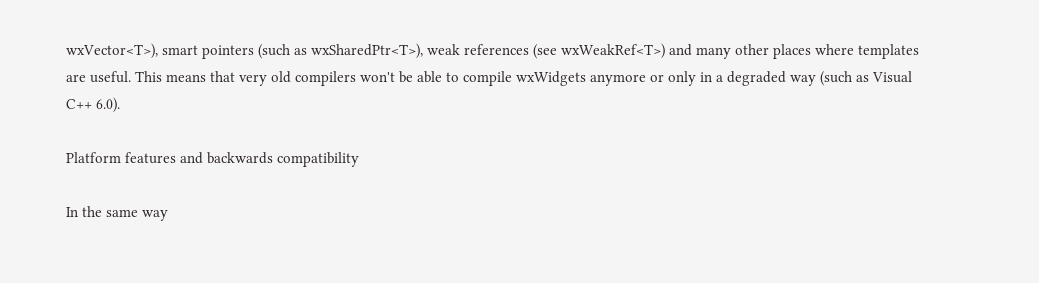wxVector<T>), smart pointers (such as wxSharedPtr<T>), weak references (see wxWeakRef<T>) and many other places where templates are useful. This means that very old compilers won't be able to compile wxWidgets anymore or only in a degraded way (such as Visual C++ 6.0).

Platform features and backwards compatibility

In the same way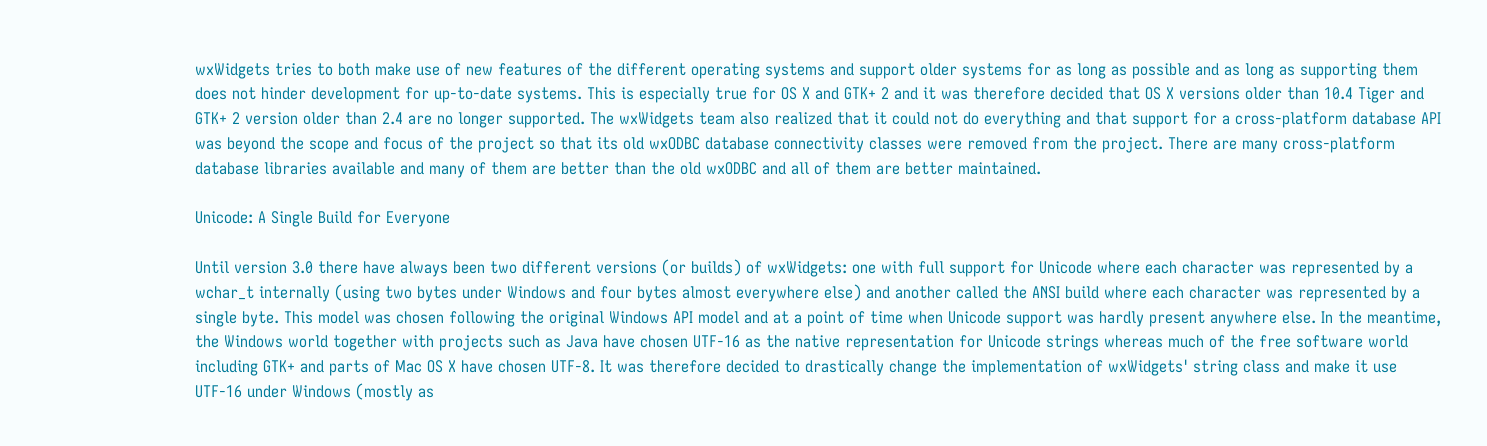wxWidgets tries to both make use of new features of the different operating systems and support older systems for as long as possible and as long as supporting them does not hinder development for up-to-date systems. This is especially true for OS X and GTK+ 2 and it was therefore decided that OS X versions older than 10.4 Tiger and GTK+ 2 version older than 2.4 are no longer supported. The wxWidgets team also realized that it could not do everything and that support for a cross-platform database API was beyond the scope and focus of the project so that its old wxODBC database connectivity classes were removed from the project. There are many cross-platform database libraries available and many of them are better than the old wxODBC and all of them are better maintained.

Unicode: A Single Build for Everyone

Until version 3.0 there have always been two different versions (or builds) of wxWidgets: one with full support for Unicode where each character was represented by a wchar_t internally (using two bytes under Windows and four bytes almost everywhere else) and another called the ANSI build where each character was represented by a single byte. This model was chosen following the original Windows API model and at a point of time when Unicode support was hardly present anywhere else. In the meantime, the Windows world together with projects such as Java have chosen UTF-16 as the native representation for Unicode strings whereas much of the free software world including GTK+ and parts of Mac OS X have chosen UTF-8. It was therefore decided to drastically change the implementation of wxWidgets' string class and make it use UTF-16 under Windows (mostly as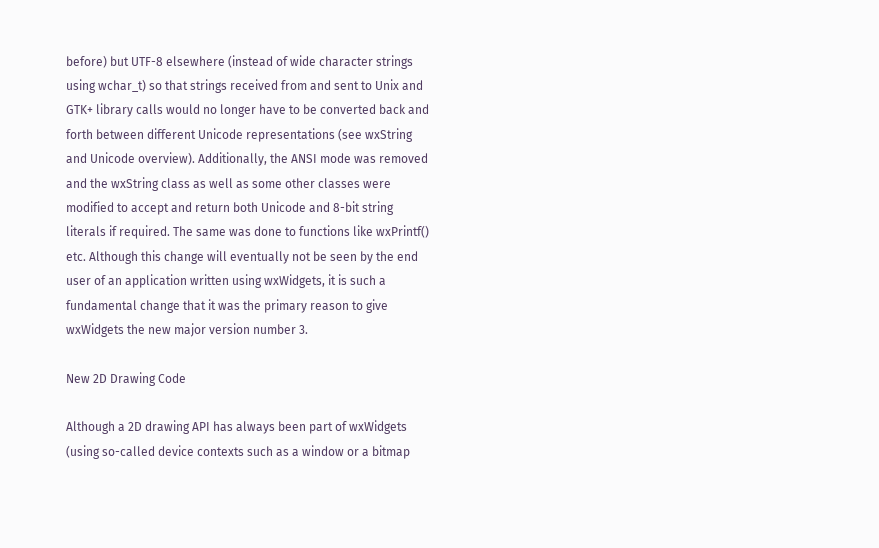before) but UTF-8 elsewhere (instead of wide character strings using wchar_t) so that strings received from and sent to Unix and GTK+ library calls would no longer have to be converted back and forth between different Unicode representations (see wxString and Unicode overview). Additionally, the ANSI mode was removed and the wxString class as well as some other classes were modified to accept and return both Unicode and 8-bit string literals if required. The same was done to functions like wxPrintf() etc. Although this change will eventually not be seen by the end user of an application written using wxWidgets, it is such a fundamental change that it was the primary reason to give wxWidgets the new major version number 3.

New 2D Drawing Code

Although a 2D drawing API has always been part of wxWidgets (using so-called device contexts such as a window or a bitmap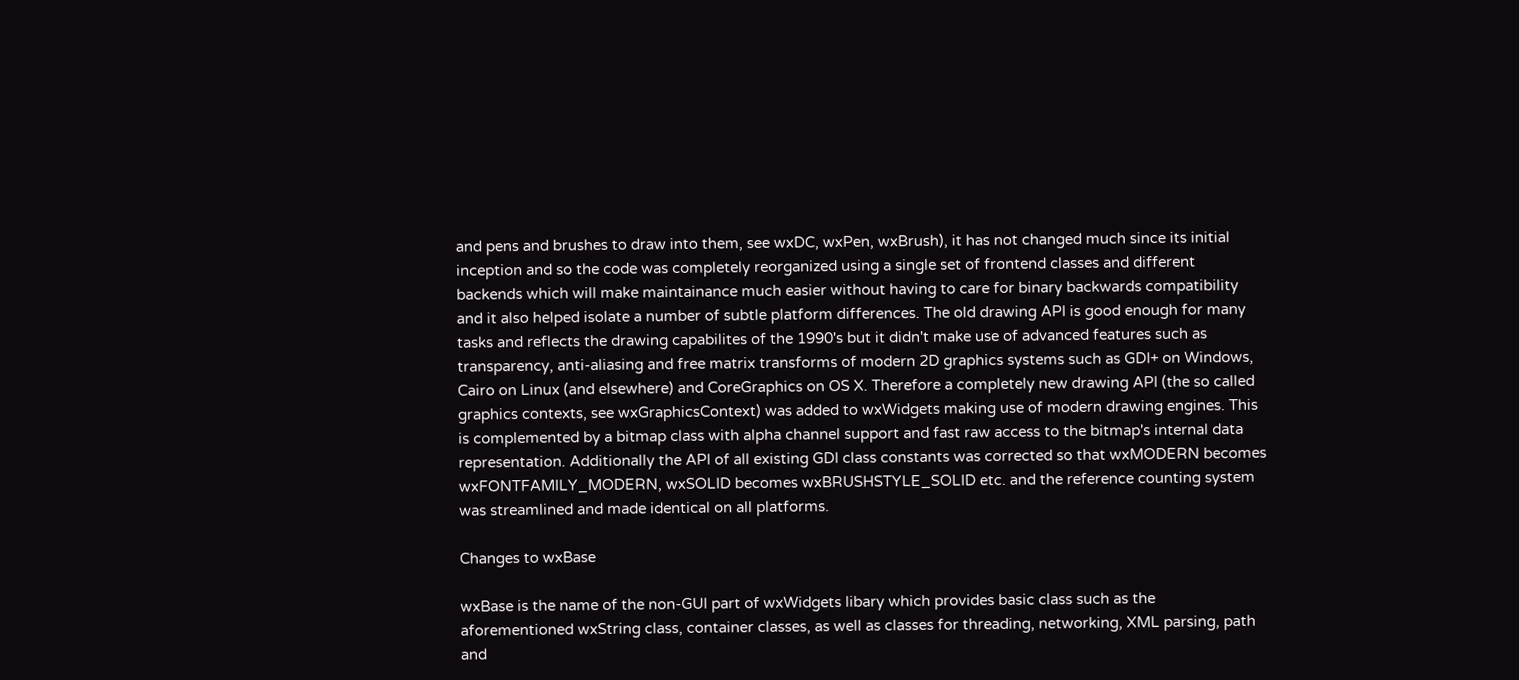and pens and brushes to draw into them, see wxDC, wxPen, wxBrush), it has not changed much since its initial inception and so the code was completely reorganized using a single set of frontend classes and different backends which will make maintainance much easier without having to care for binary backwards compatibility and it also helped isolate a number of subtle platform differences. The old drawing API is good enough for many tasks and reflects the drawing capabilites of the 1990's but it didn't make use of advanced features such as transparency, anti-aliasing and free matrix transforms of modern 2D graphics systems such as GDI+ on Windows, Cairo on Linux (and elsewhere) and CoreGraphics on OS X. Therefore a completely new drawing API (the so called graphics contexts, see wxGraphicsContext) was added to wxWidgets making use of modern drawing engines. This is complemented by a bitmap class with alpha channel support and fast raw access to the bitmap's internal data representation. Additionally the API of all existing GDI class constants was corrected so that wxMODERN becomes wxFONTFAMILY_MODERN, wxSOLID becomes wxBRUSHSTYLE_SOLID etc. and the reference counting system was streamlined and made identical on all platforms.

Changes to wxBase

wxBase is the name of the non-GUI part of wxWidgets libary which provides basic class such as the aforementioned wxString class, container classes, as well as classes for threading, networking, XML parsing, path and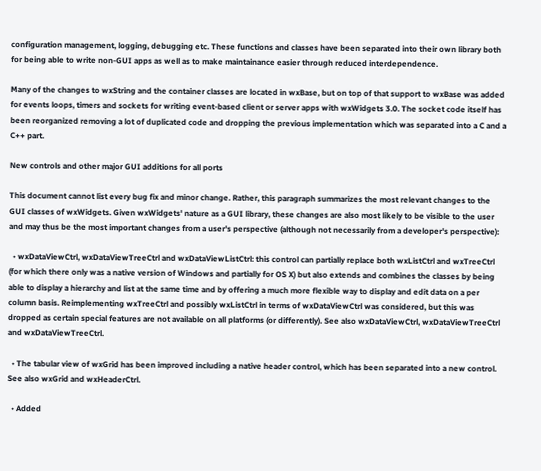configuration management, logging, debugging etc. These functions and classes have been separated into their own library both for being able to write non-GUI apps as well as to make maintainance easier through reduced interdependence.

Many of the changes to wxString and the container classes are located in wxBase, but on top of that support to wxBase was added for events loops, timers and sockets for writing event-based client or server apps with wxWidgets 3.0. The socket code itself has been reorganized removing a lot of duplicated code and dropping the previous implementation which was separated into a C and a C++ part.

New controls and other major GUI additions for all ports

This document cannot list every bug fix and minor change. Rather, this paragraph summarizes the most relevant changes to the GUI classes of wxWidgets. Given wxWidgets' nature as a GUI library, these changes are also most likely to be visible to the user and may thus be the most important changes from a user's perspective (although not necessarily from a developer's perspective):

  • wxDataViewCtrl, wxDataViewTreeCtrl and wxDataViewListCtrl: this control can partially replace both wxListCtrl and wxTreeCtrl (for which there only was a native version of Windows and partially for OS X) but also extends and combines the classes by being able to display a hierarchy and list at the same time and by offering a much more flexible way to display and edit data on a per column basis. Reimplementing wxTreeCtrl and possibly wxListCtrl in terms of wxDataViewCtrl was considered, but this was dropped as certain special features are not available on all platforms (or differently). See also wxDataViewCtrl, wxDataViewTreeCtrl and wxDataViewTreeCtrl.

  • The tabular view of wxGrid has been improved including a native header control, which has been separated into a new control. See also wxGrid and wxHeaderCtrl.

  • Added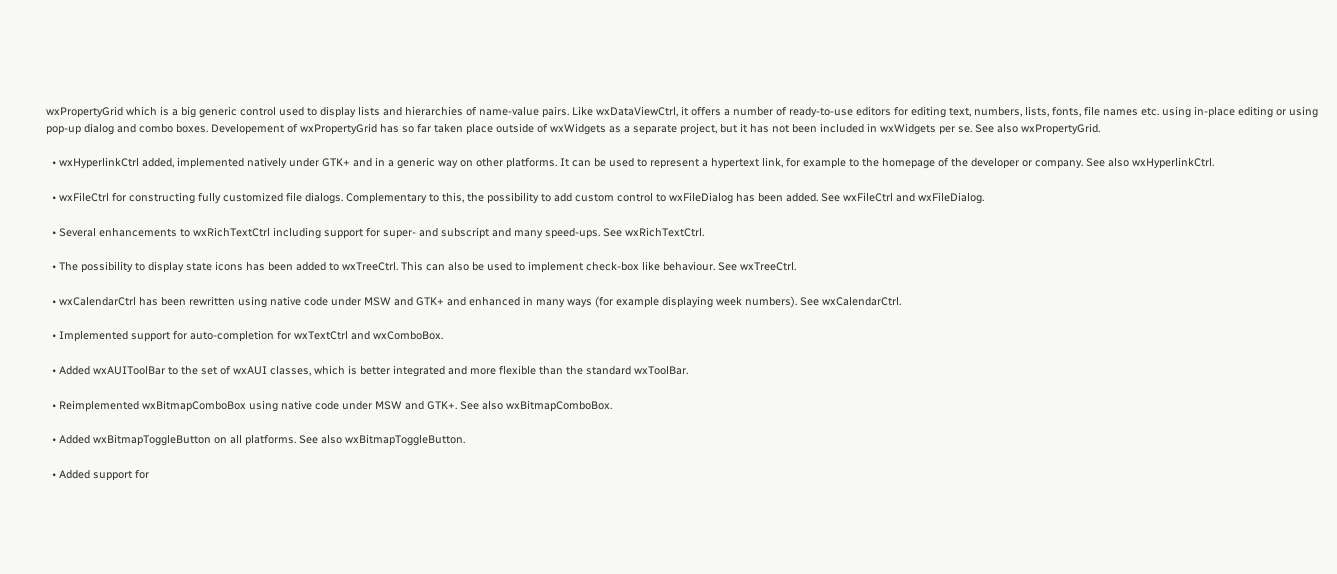wxPropertyGrid which is a big generic control used to display lists and hierarchies of name-value pairs. Like wxDataViewCtrl, it offers a number of ready-to-use editors for editing text, numbers, lists, fonts, file names etc. using in-place editing or using pop-up dialog and combo boxes. Developement of wxPropertyGrid has so far taken place outside of wxWidgets as a separate project, but it has not been included in wxWidgets per se. See also wxPropertyGrid.

  • wxHyperlinkCtrl added, implemented natively under GTK+ and in a generic way on other platforms. It can be used to represent a hypertext link, for example to the homepage of the developer or company. See also wxHyperlinkCtrl.

  • wxFileCtrl for constructing fully customized file dialogs. Complementary to this, the possibility to add custom control to wxFileDialog has been added. See wxFileCtrl and wxFileDialog.

  • Several enhancements to wxRichTextCtrl including support for super- and subscript and many speed-ups. See wxRichTextCtrl.

  • The possibility to display state icons has been added to wxTreeCtrl. This can also be used to implement check-box like behaviour. See wxTreeCtrl.

  • wxCalendarCtrl has been rewritten using native code under MSW and GTK+ and enhanced in many ways (for example displaying week numbers). See wxCalendarCtrl.

  • Implemented support for auto-completion for wxTextCtrl and wxComboBox.

  • Added wxAUIToolBar to the set of wxAUI classes, which is better integrated and more flexible than the standard wxToolBar.

  • Reimplemented wxBitmapComboBox using native code under MSW and GTK+. See also wxBitmapComboBox.

  • Added wxBitmapToggleButton on all platforms. See also wxBitmapToggleButton.

  • Added support for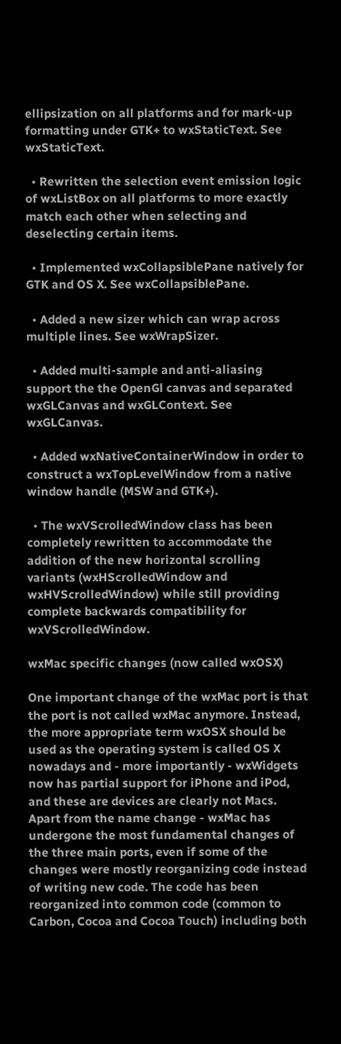ellipsization on all platforms and for mark-up formatting under GTK+ to wxStaticText. See wxStaticText.

  • Rewritten the selection event emission logic of wxListBox on all platforms to more exactly match each other when selecting and deselecting certain items.

  • Implemented wxCollapsiblePane natively for GTK and OS X. See wxCollapsiblePane.

  • Added a new sizer which can wrap across multiple lines. See wxWrapSizer.

  • Added multi-sample and anti-aliasing support the the OpenGl canvas and separated wxGLCanvas and wxGLContext. See wxGLCanvas.

  • Added wxNativeContainerWindow in order to construct a wxTopLevelWindow from a native window handle (MSW and GTK+).

  • The wxVScrolledWindow class has been completely rewritten to accommodate the addition of the new horizontal scrolling variants (wxHScrolledWindow and wxHVScrolledWindow) while still providing complete backwards compatibility for wxVScrolledWindow.

wxMac specific changes (now called wxOSX)

One important change of the wxMac port is that the port is not called wxMac anymore. Instead, the more appropriate term wxOSX should be used as the operating system is called OS X nowadays and - more importantly - wxWidgets now has partial support for iPhone and iPod, and these are devices are clearly not Macs. Apart from the name change - wxMac has undergone the most fundamental changes of the three main ports, even if some of the changes were mostly reorganizing code instead of writing new code. The code has been reorganized into common code (common to Carbon, Cocoa and Cocoa Touch) including both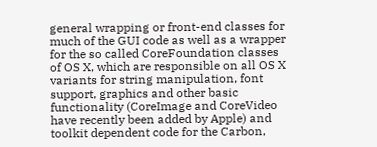general wrapping or front-end classes for much of the GUI code as well as a wrapper for the so called CoreFoundation classes of OS X, which are responsible on all OS X variants for string manipulation, font support, graphics and other basic functionality (CoreImage and CoreVideo have recently been added by Apple) and toolkit dependent code for the Carbon,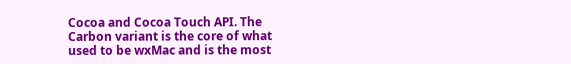Cocoa and Cocoa Touch API. The Carbon variant is the core of what used to be wxMac and is the most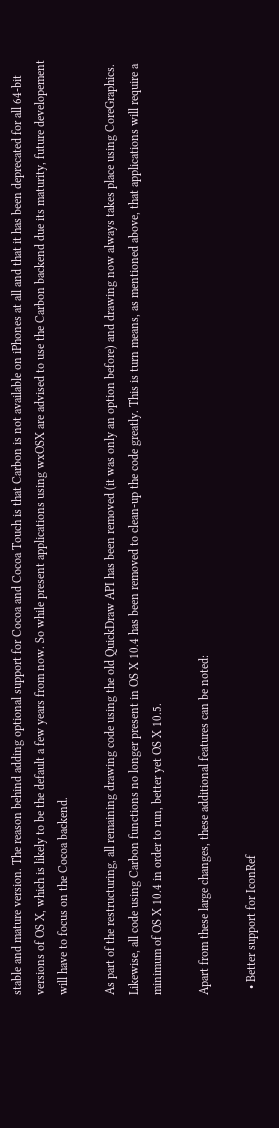stable and mature version. The reason behind adding optional support for Cocoa and Cocoa Touch is that Carbon is not available on iPhones at all and that it has been deprecated for all 64-bit versions of OS X, which is likely to be the default a few years from now. So while present applications using wxOSX are advised to use the Carbon backend due its maturity, future developement will have to focus on the Cocoa backend.

As part of the restructuring, all remaining drawing code using the old QuickDraw API has been removed (it was only an option before) and drawing now always takes place using CoreGraphics. Likewise, all code using Carbon functions no longer present in OS X 10.4 has been removed to clean-up the code greatly. This is turn means, as mentioned above, that applications will require a minimum of OS X 10.4 in order to run, better yet OS X 10.5.

Apart from these large changes, these additional features can be noted:

  • Better support for IconRef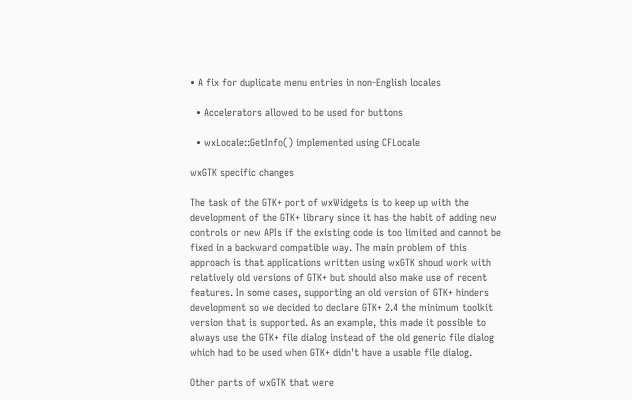• A fix for duplicate menu entries in non-English locales

  • Accelerators allowed to be used for buttons

  • wxLocale::GetInfo() implemented using CFLocale

wxGTK specific changes

The task of the GTK+ port of wxWidgets is to keep up with the development of the GTK+ library since it has the habit of adding new controls or new APIs if the existing code is too limited and cannot be fixed in a backward compatible way. The main problem of this approach is that applications written using wxGTK shoud work with relatively old versions of GTK+ but should also make use of recent features. In some cases, supporting an old version of GTK+ hinders development so we decided to declare GTK+ 2.4 the minimum toolkit version that is supported. As an example, this made it possible to always use the GTK+ file dialog instead of the old generic file dialog which had to be used when GTK+ didn't have a usable file dialog.

Other parts of wxGTK that were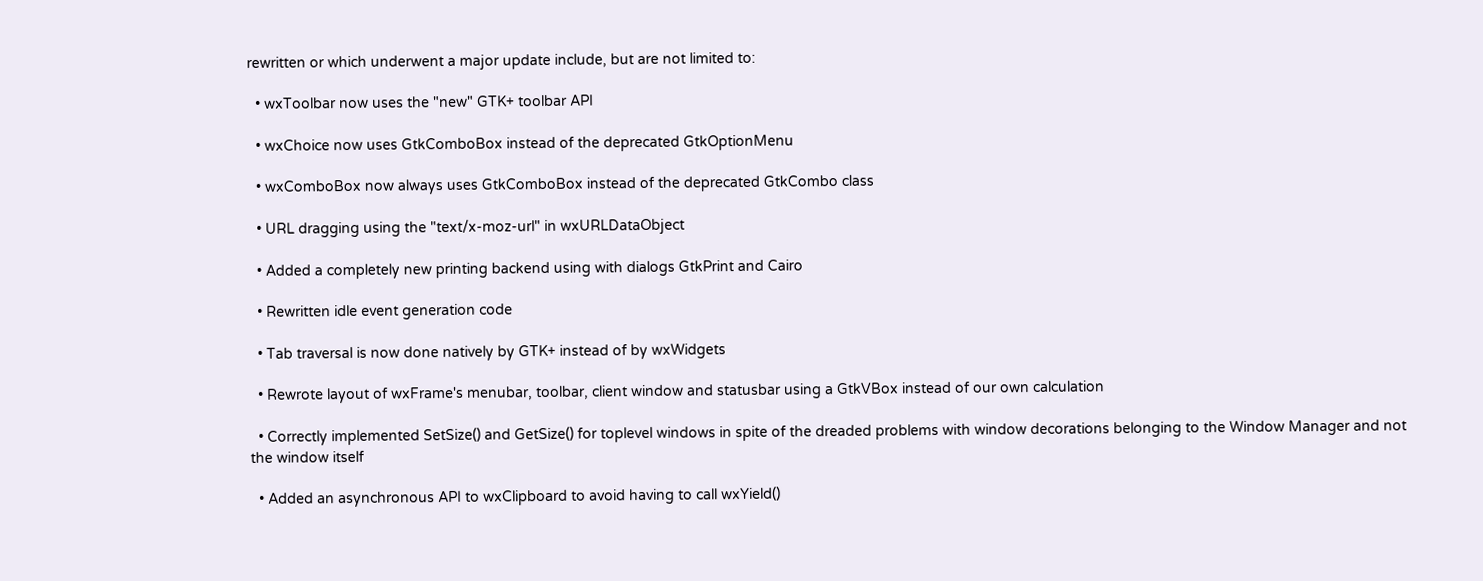rewritten or which underwent a major update include, but are not limited to:

  • wxToolbar now uses the "new" GTK+ toolbar API

  • wxChoice now uses GtkComboBox instead of the deprecated GtkOptionMenu

  • wxComboBox now always uses GtkComboBox instead of the deprecated GtkCombo class

  • URL dragging using the "text/x-moz-url" in wxURLDataObject

  • Added a completely new printing backend using with dialogs GtkPrint and Cairo

  • Rewritten idle event generation code

  • Tab traversal is now done natively by GTK+ instead of by wxWidgets

  • Rewrote layout of wxFrame's menubar, toolbar, client window and statusbar using a GtkVBox instead of our own calculation

  • Correctly implemented SetSize() and GetSize() for toplevel windows in spite of the dreaded problems with window decorations belonging to the Window Manager and not the window itself

  • Added an asynchronous API to wxClipboard to avoid having to call wxYield()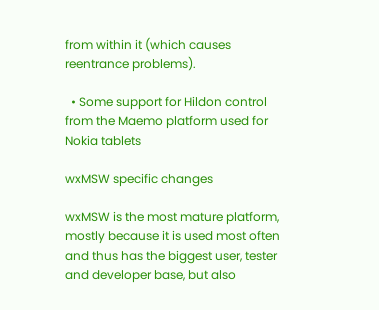from within it (which causes reentrance problems).

  • Some support for Hildon control from the Maemo platform used for Nokia tablets

wxMSW specific changes

wxMSW is the most mature platform, mostly because it is used most often and thus has the biggest user, tester and developer base, but also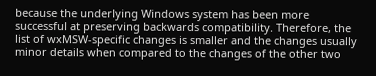because the underlying Windows system has been more successful at preserving backwards compatibility. Therefore, the list of wxMSW-specific changes is smaller and the changes usually minor details when compared to the changes of the other two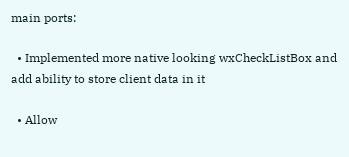main ports:

  • Implemented more native looking wxCheckListBox and add ability to store client data in it

  • Allow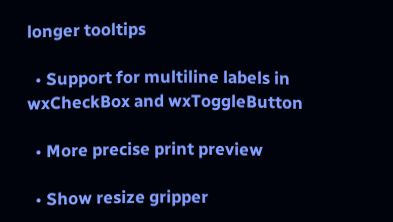longer tooltips

  • Support for multiline labels in wxCheckBox and wxToggleButton

  • More precise print preview

  • Show resize gripper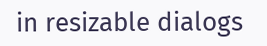in resizable dialogs